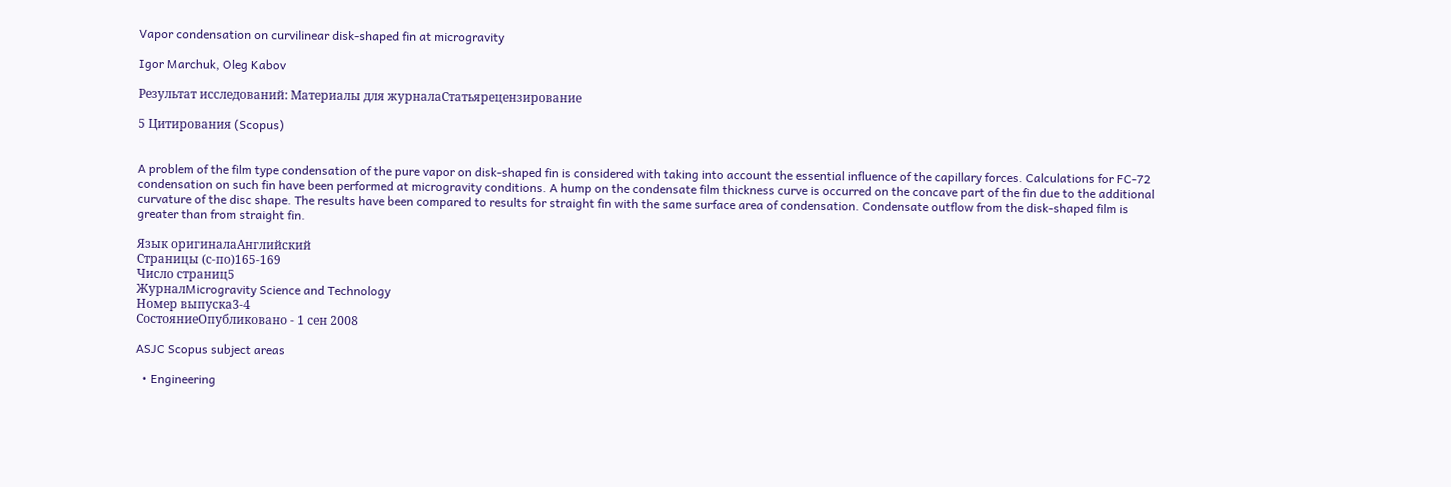Vapor condensation on curvilinear disk-shaped fin at microgravity

Igor Marchuk, Oleg Kabov

Результат исследований: Материалы для журналаСтатьярецензирование

5 Цитирования (Scopus)


A problem of the film type condensation of the pure vapor on disk-shaped fin is considered with taking into account the essential influence of the capillary forces. Calculations for FC-72 condensation on such fin have been performed at microgravity conditions. A hump on the condensate film thickness curve is occurred on the concave part of the fin due to the additional curvature of the disc shape. The results have been compared to results for straight fin with the same surface area of condensation. Condensate outflow from the disk-shaped film is greater than from straight fin.

Язык оригиналаАнглийский
Страницы (с-по)165-169
Число страниц5
ЖурналMicrogravity Science and Technology
Номер выпуска3-4
СостояниеОпубликовано - 1 сен 2008

ASJC Scopus subject areas

  • Engineering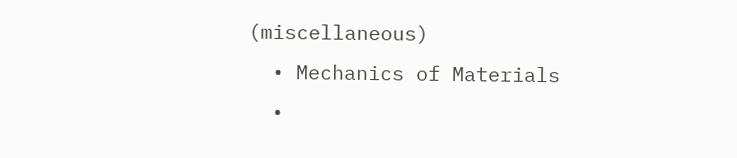(miscellaneous)
  • Mechanics of Materials
  •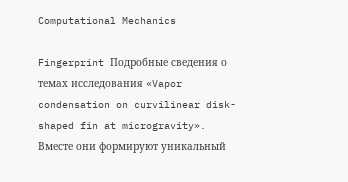Computational Mechanics

Fingerprint Подробные сведения о темах исследования «Vapor condensation on curvilinear disk-shaped fin at microgravity». Вместе они формируют уникальный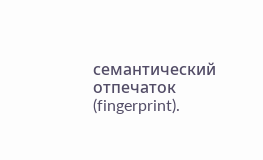семантический отпечаток (fingerprint).